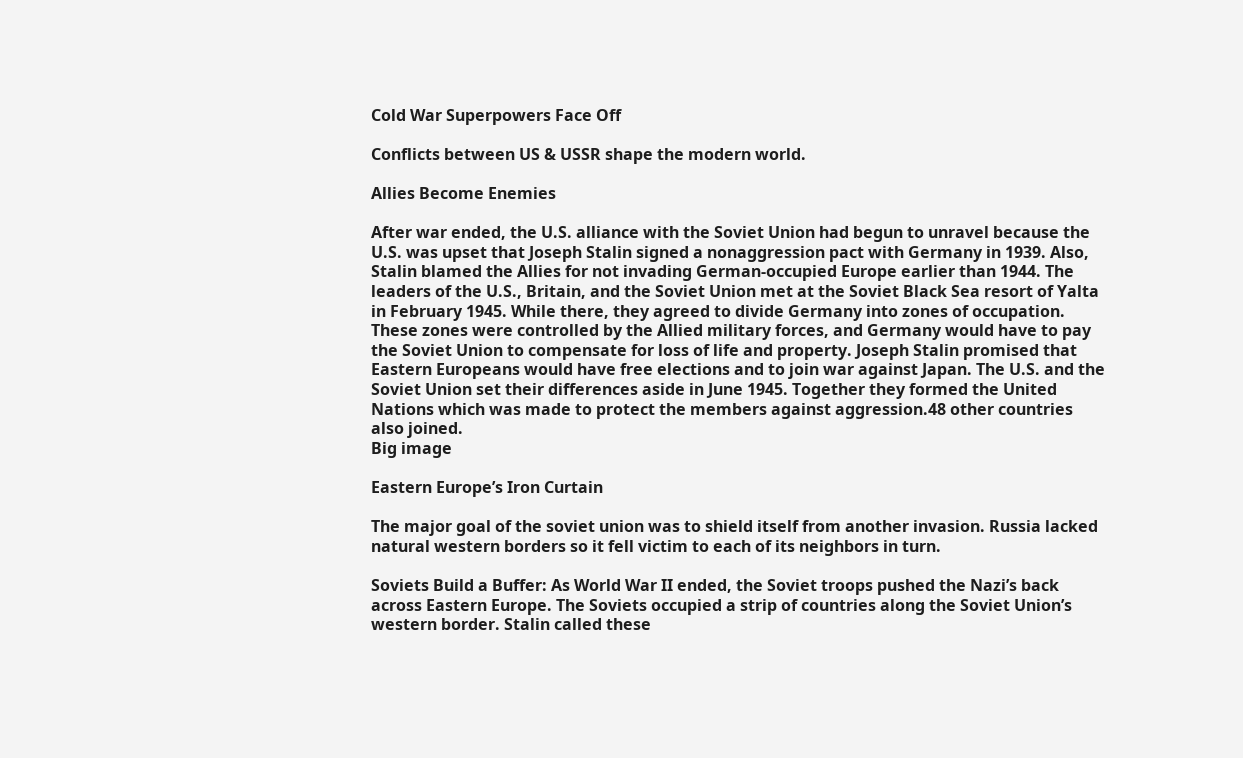Cold War Superpowers Face Off

Conflicts between US & USSR shape the modern world.

Allies Become Enemies

After war ended, the U.S. alliance with the Soviet Union had begun to unravel because the U.S. was upset that Joseph Stalin signed a nonaggression pact with Germany in 1939. Also, Stalin blamed the Allies for not invading German-occupied Europe earlier than 1944. The leaders of the U.S., Britain, and the Soviet Union met at the Soviet Black Sea resort of Yalta in February 1945. While there, they agreed to divide Germany into zones of occupation. These zones were controlled by the Allied military forces, and Germany would have to pay the Soviet Union to compensate for loss of life and property. Joseph Stalin promised that Eastern Europeans would have free elections and to join war against Japan. The U.S. and the Soviet Union set their differences aside in June 1945. Together they formed the United Nations which was made to protect the members against aggression.48 other countries also joined.
Big image

Eastern Europe’s Iron Curtain

The major goal of the soviet union was to shield itself from another invasion. Russia lacked natural western borders so it fell victim to each of its neighbors in turn.

Soviets Build a Buffer: As World War II ended, the Soviet troops pushed the Nazi’s back across Eastern Europe. The Soviets occupied a strip of countries along the Soviet Union’s western border. Stalin called these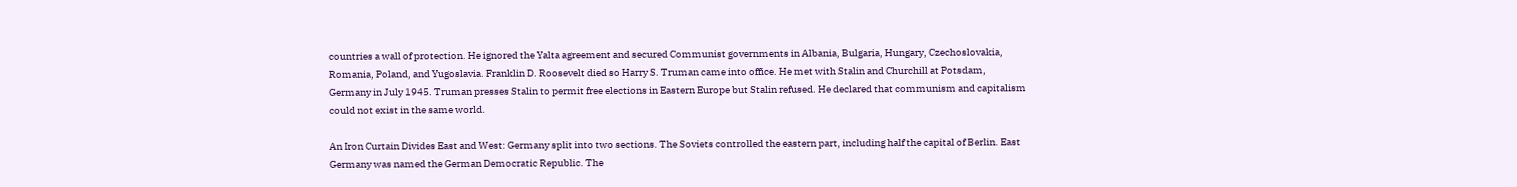countries a wall of protection. He ignored the Yalta agreement and secured Communist governments in Albania, Bulgaria, Hungary, Czechoslovakia, Romania, Poland, and Yugoslavia. Franklin D. Roosevelt died so Harry S. Truman came into office. He met with Stalin and Churchill at Potsdam, Germany in July 1945. Truman presses Stalin to permit free elections in Eastern Europe but Stalin refused. He declared that communism and capitalism could not exist in the same world.

An Iron Curtain Divides East and West: Germany split into two sections. The Soviets controlled the eastern part, including half the capital of Berlin. East Germany was named the German Democratic Republic. The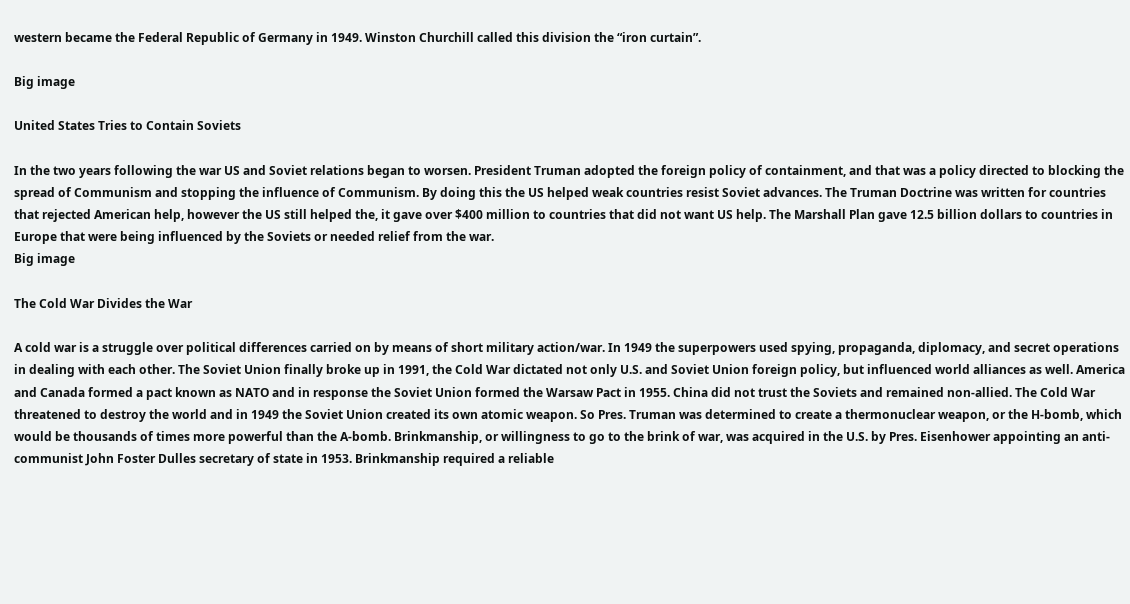western became the Federal Republic of Germany in 1949. Winston Churchill called this division the “iron curtain”.

Big image

United States Tries to Contain Soviets

In the two years following the war US and Soviet relations began to worsen. President Truman adopted the foreign policy of containment, and that was a policy directed to blocking the spread of Communism and stopping the influence of Communism. By doing this the US helped weak countries resist Soviet advances. The Truman Doctrine was written for countries that rejected American help, however the US still helped the, it gave over $400 million to countries that did not want US help. The Marshall Plan gave 12.5 billion dollars to countries in Europe that were being influenced by the Soviets or needed relief from the war.
Big image

The Cold War Divides the War

A cold war is a struggle over political differences carried on by means of short military action/war. In 1949 the superpowers used spying, propaganda, diplomacy, and secret operations in dealing with each other. The Soviet Union finally broke up in 1991, the Cold War dictated not only U.S. and Soviet Union foreign policy, but influenced world alliances as well. America and Canada formed a pact known as NATO and in response the Soviet Union formed the Warsaw Pact in 1955. China did not trust the Soviets and remained non-allied. The Cold War threatened to destroy the world and in 1949 the Soviet Union created its own atomic weapon. So Pres. Truman was determined to create a thermonuclear weapon, or the H-bomb, which would be thousands of times more powerful than the A-bomb. Brinkmanship, or willingness to go to the brink of war, was acquired in the U.S. by Pres. Eisenhower appointing an anti-communist John Foster Dulles secretary of state in 1953. Brinkmanship required a reliable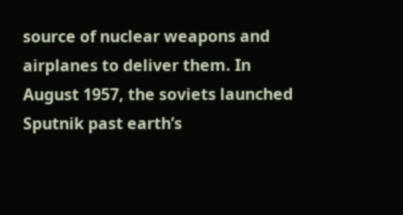source of nuclear weapons and airplanes to deliver them. In August 1957, the soviets launched Sputnik past earth’s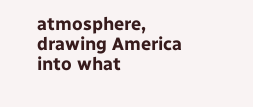atmosphere, drawing America into what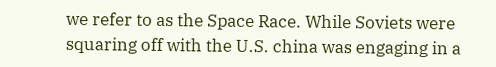we refer to as the Space Race. While Soviets were squaring off with the U.S. china was engaging in a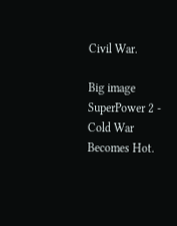Civil War.

Big image
SuperPower 2 - Cold War Becomes Hot.